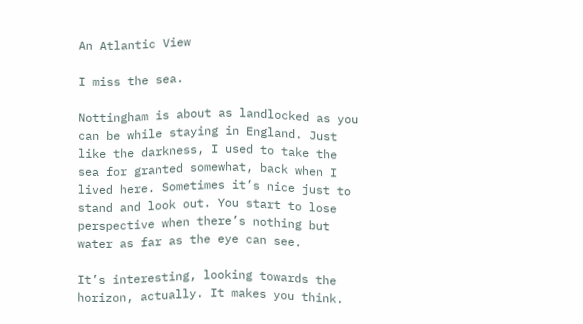An Atlantic View

I miss the sea.

Nottingham is about as landlocked as you can be while staying in England. Just like the darkness, I used to take the sea for granted somewhat, back when I lived here. Sometimes it’s nice just to stand and look out. You start to lose perspective when there’s nothing but water as far as the eye can see.

It’s interesting, looking towards the horizon, actually. It makes you think.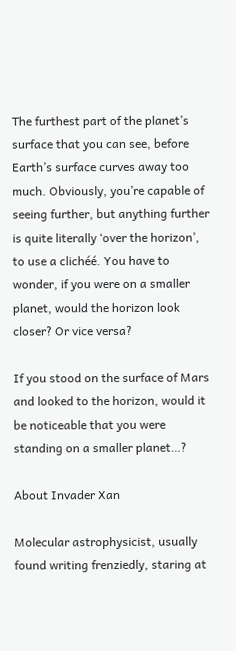The furthest part of the planet’s surface that you can see, before Earth’s surface curves away too much. Obviously, you’re capable of seeing further, but anything further is quite literally ‘over the horizon’, to use a clichéé. You have to wonder, if you were on a smaller planet, would the horizon look closer? Or vice versa?

If you stood on the surface of Mars and looked to the horizon, would it be noticeable that you were standing on a smaller planet…?

About Invader Xan

Molecular astrophysicist, usually found writing frenziedly, staring at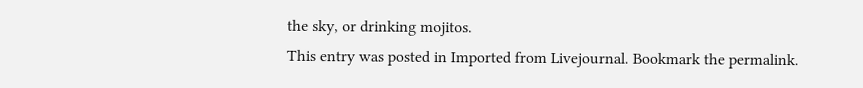the sky, or drinking mojitos.
This entry was posted in Imported from Livejournal. Bookmark the permalink.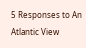5 Responses to An Atlantic View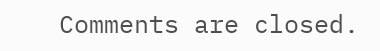Comments are closed.